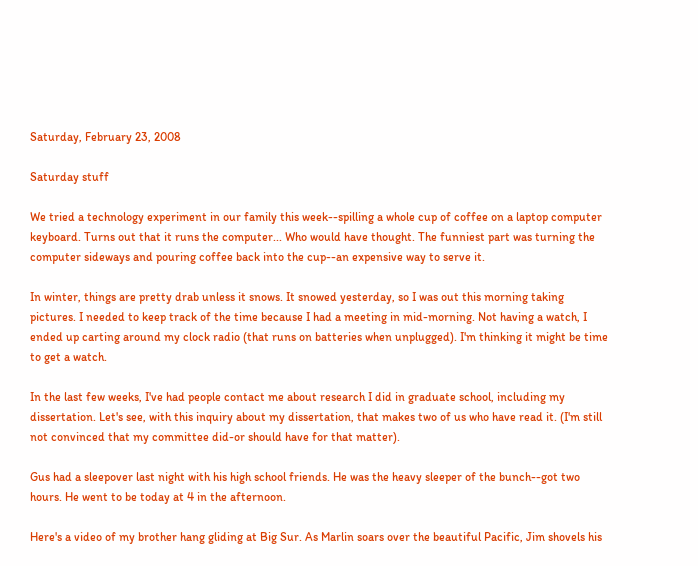Saturday, February 23, 2008

Saturday stuff

We tried a technology experiment in our family this week--spilling a whole cup of coffee on a laptop computer keyboard. Turns out that it runs the computer... Who would have thought. The funniest part was turning the computer sideways and pouring coffee back into the cup--an expensive way to serve it.

In winter, things are pretty drab unless it snows. It snowed yesterday, so I was out this morning taking pictures. I needed to keep track of the time because I had a meeting in mid-morning. Not having a watch, I ended up carting around my clock radio (that runs on batteries when unplugged). I'm thinking it might be time to get a watch.

In the last few weeks, I've had people contact me about research I did in graduate school, including my dissertation. Let's see, with this inquiry about my dissertation, that makes two of us who have read it. (I'm still not convinced that my committee did-or should have for that matter).

Gus had a sleepover last night with his high school friends. He was the heavy sleeper of the bunch--got two hours. He went to be today at 4 in the afternoon.

Here's a video of my brother hang gliding at Big Sur. As Marlin soars over the beautiful Pacific, Jim shovels his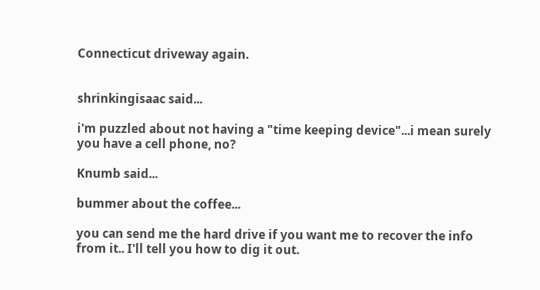Connecticut driveway again.


shrinkingisaac said...

i'm puzzled about not having a "time keeping device"...i mean surely you have a cell phone, no?

Knumb said...

bummer about the coffee...

you can send me the hard drive if you want me to recover the info from it.. I'll tell you how to dig it out.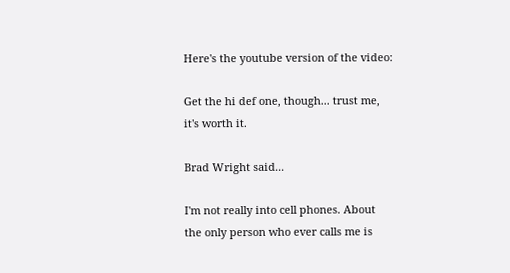Here's the youtube version of the video:

Get the hi def one, though... trust me, it's worth it.

Brad Wright said...

I'm not really into cell phones. About the only person who ever calls me is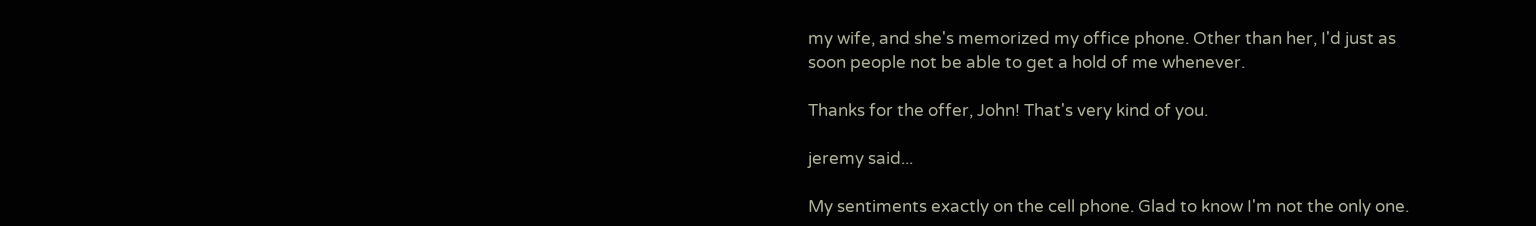my wife, and she's memorized my office phone. Other than her, I'd just as soon people not be able to get a hold of me whenever.

Thanks for the offer, John! That's very kind of you.

jeremy said...

My sentiments exactly on the cell phone. Glad to know I'm not the only one.